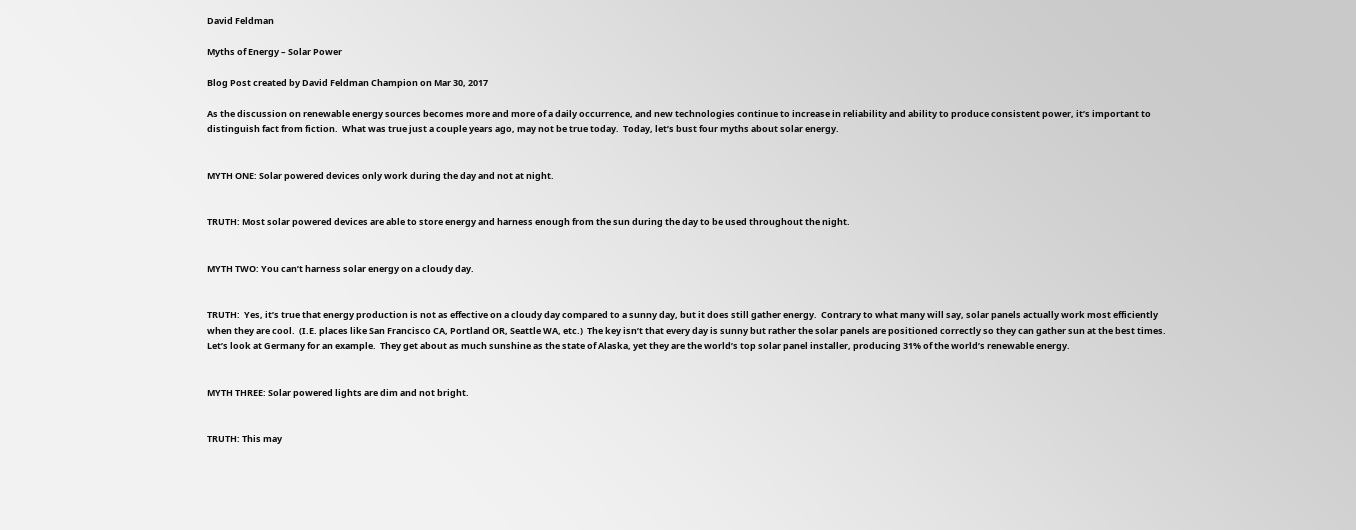David Feldman

Myths of Energy – Solar Power

Blog Post created by David Feldman Champion on Mar 30, 2017

As the discussion on renewable energy sources becomes more and more of a daily occurrence, and new technologies continue to increase in reliability and ability to produce consistent power, it’s important to distinguish fact from fiction.  What was true just a couple years ago, may not be true today.  Today, let’s bust four myths about solar energy.


MYTH ONE: Solar powered devices only work during the day and not at night.


TRUTH: Most solar powered devices are able to store energy and harness enough from the sun during the day to be used throughout the night.


MYTH TWO: You can’t harness solar energy on a cloudy day.


TRUTH:  Yes, it’s true that energy production is not as effective on a cloudy day compared to a sunny day, but it does still gather energy.  Contrary to what many will say, solar panels actually work most efficiently when they are cool.  (I.E. places like San Francisco CA, Portland OR, Seattle WA, etc.)  The key isn’t that every day is sunny but rather the solar panels are positioned correctly so they can gather sun at the best times.  Let’s look at Germany for an example.  They get about as much sunshine as the state of Alaska, yet they are the world’s top solar panel installer, producing 31% of the world’s renewable energy.


MYTH THREE: Solar powered lights are dim and not bright.


TRUTH: This may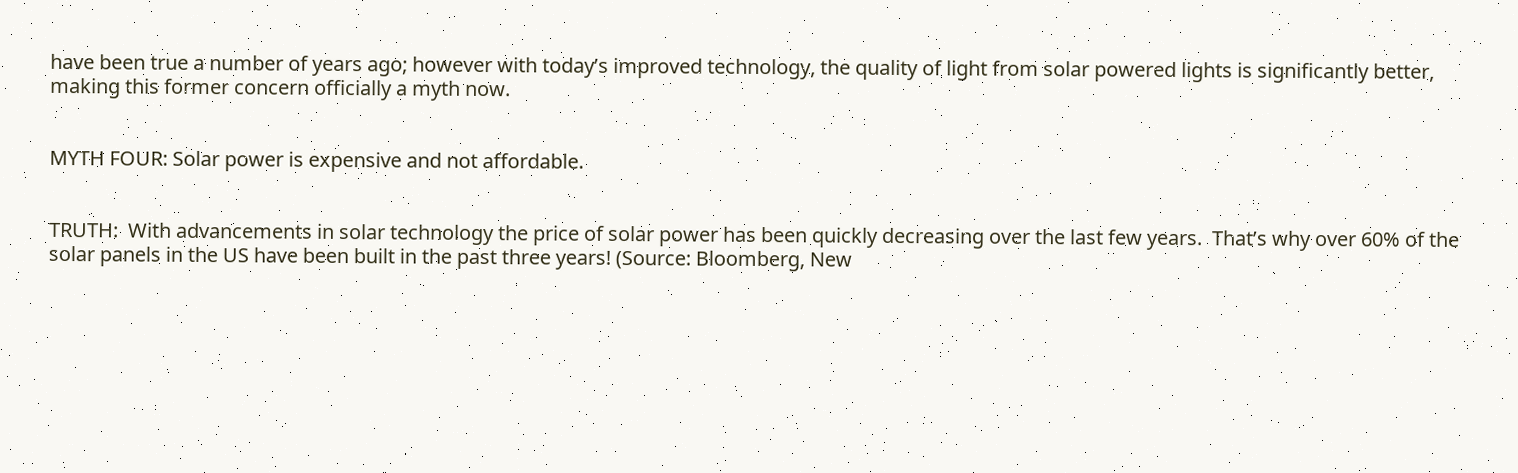have been true a number of years ago; however with today’s improved technology, the quality of light from solar powered lights is significantly better, making this former concern officially a myth now.


MYTH FOUR: Solar power is expensive and not affordable.


TRUTH:  With advancements in solar technology the price of solar power has been quickly decreasing over the last few years.  That’s why over 60% of the solar panels in the US have been built in the past three years! (Source: Bloomberg, New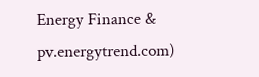Energy Finance & pv.energytrend.com)